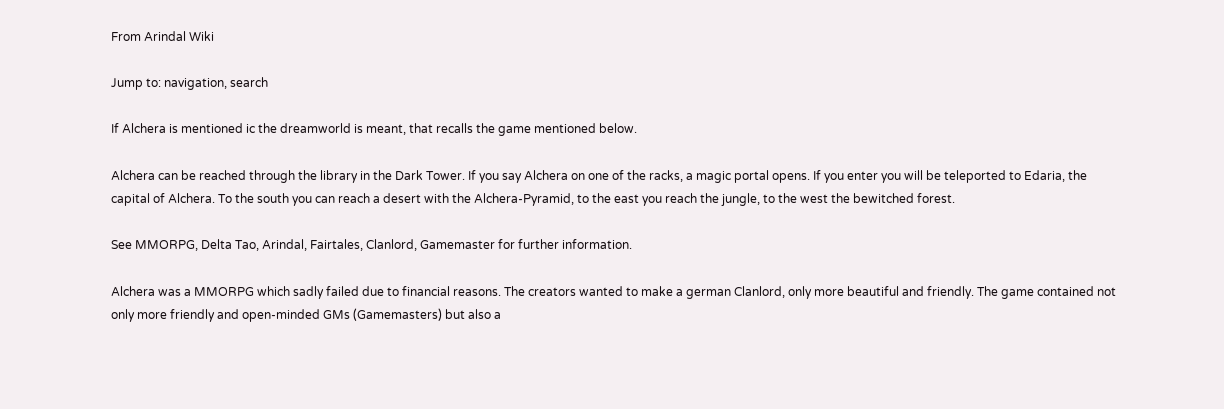From Arindal Wiki

Jump to: navigation, search

If Alchera is mentioned ic the dreamworld is meant, that recalls the game mentioned below.

Alchera can be reached through the library in the Dark Tower. If you say Alchera on one of the racks, a magic portal opens. If you enter you will be teleported to Edaria, the capital of Alchera. To the south you can reach a desert with the Alchera-Pyramid, to the east you reach the jungle, to the west the bewitched forest.

See MMORPG, Delta Tao, Arindal, Fairtales, Clanlord, Gamemaster for further information.

Alchera was a MMORPG which sadly failed due to financial reasons. The creators wanted to make a german Clanlord, only more beautiful and friendly. The game contained not only more friendly and open-minded GMs (Gamemasters) but also a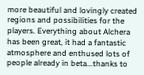more beautiful and lovingly created regions and possibilities for the players. Everything about Alchera has been great, it had a fantastic atmosphere and enthused lots of people already in beta...thanks to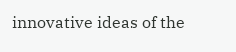innovative ideas of the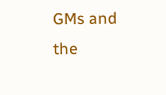GMs and the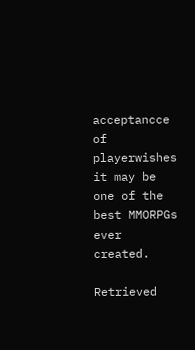acceptancce of playerwishes it may be one of the best MMORPGs ever created.

Retrieved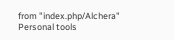from "index.php/Alchera"
Personal tools